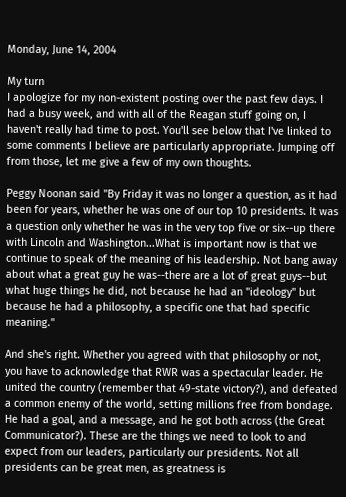Monday, June 14, 2004

My turn
I apologize for my non-existent posting over the past few days. I had a busy week, and with all of the Reagan stuff going on, I haven't really had time to post. You'll see below that I've linked to some comments I believe are particularly appropriate. Jumping off from those, let me give a few of my own thoughts.

Peggy Noonan said "By Friday it was no longer a question, as it had been for years, whether he was one of our top 10 presidents. It was a question only whether he was in the very top five or six--up there with Lincoln and Washington...What is important now is that we continue to speak of the meaning of his leadership. Not bang away about what a great guy he was--there are a lot of great guys--but what huge things he did, not because he had an "ideology" but because he had a philosophy, a specific one that had specific meaning."

And she's right. Whether you agreed with that philosophy or not, you have to acknowledge that RWR was a spectacular leader. He united the country (remember that 49-state victory?), and defeated a common enemy of the world, setting millions free from bondage. He had a goal, and a message, and he got both across (the Great Communicator?). These are the things we need to look to and expect from our leaders, particularly our presidents. Not all presidents can be great men, as greatness is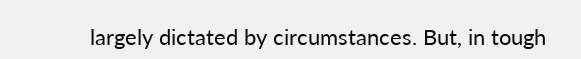largely dictated by circumstances. But, in tough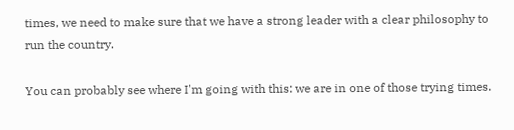times, we need to make sure that we have a strong leader with a clear philosophy to run the country.

You can probably see where I'm going with this: we are in one of those trying times.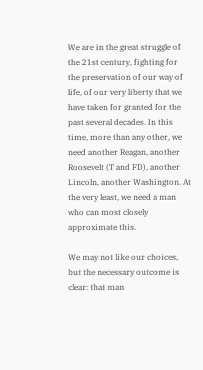We are in the great struggle of the 21st century, fighting for the preservation of our way of life, of our very liberty that we have taken for granted for the past several decades. In this time, more than any other, we need another Reagan, another Roosevelt (T and FD), another Lincoln, another Washington. At the very least, we need a man who can most closely approximate this.

We may not like our choices, but the necessary outcome is clear: that man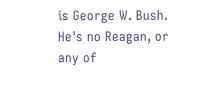is George W. Bush. He's no Reagan, or any of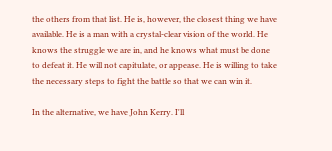the others from that list. He is, however, the closest thing we have available. He is a man with a crystal-clear vision of the world. He knows the struggle we are in, and he knows what must be done to defeat it. He will not capitulate, or appease. He is willing to take the necessary steps to fight the battle so that we can win it.

In the alternative, we have John Kerry. I'll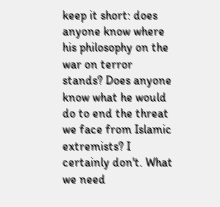keep it short: does anyone know where his philosophy on the war on terror stands? Does anyone know what he would do to end the threat we face from Islamic extremists? I certainly don't. What we need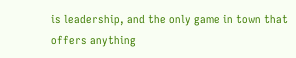is leadership, and the only game in town that offers anything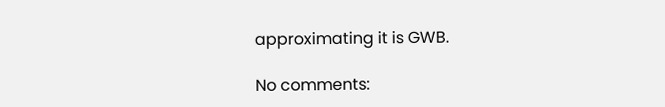approximating it is GWB.

No comments: